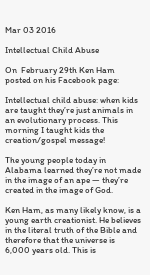Mar 03 2016

Intellectual Child Abuse

On  February 29th Ken Ham posted on his Facebook page:

Intellectual child abuse: when kids are taught they’re just animals in an evolutionary process. This morning I taught kids the creation/gospel message!

The young people today in Alabama learned they’re not made in the image of an ape — they’re created in the image of God.

Ken Ham, as many likely know, is a young earth creationist. He believes in the literal truth of the Bible and therefore that the universe is 6,000 years old. This is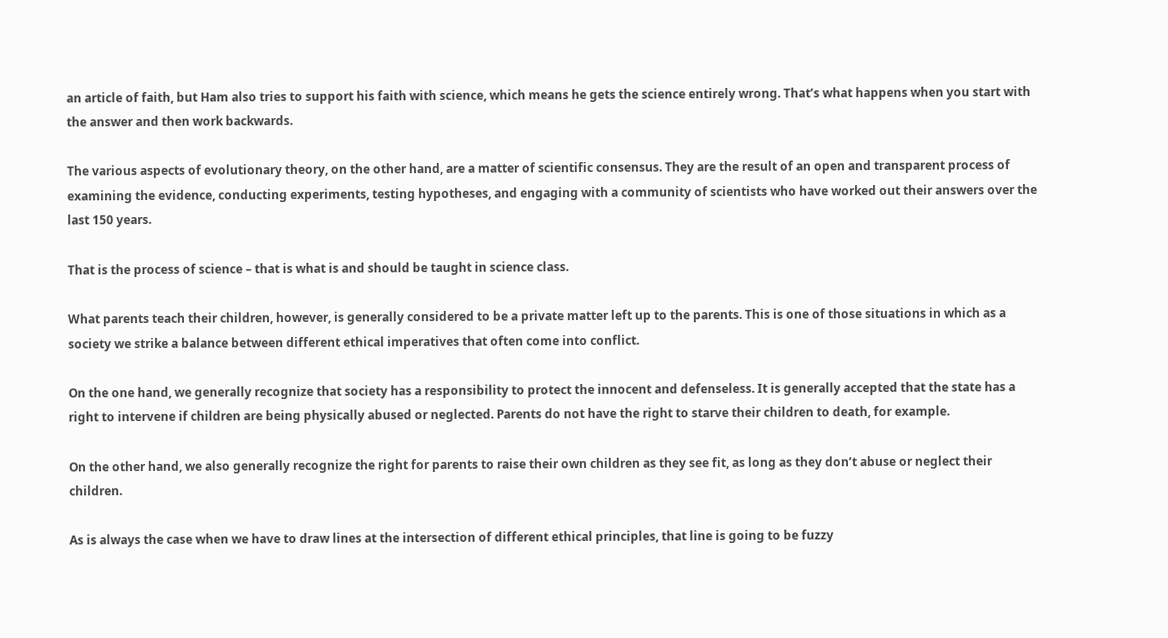an article of faith, but Ham also tries to support his faith with science, which means he gets the science entirely wrong. That’s what happens when you start with the answer and then work backwards.

The various aspects of evolutionary theory, on the other hand, are a matter of scientific consensus. They are the result of an open and transparent process of examining the evidence, conducting experiments, testing hypotheses, and engaging with a community of scientists who have worked out their answers over the last 150 years.

That is the process of science – that is what is and should be taught in science class.

What parents teach their children, however, is generally considered to be a private matter left up to the parents. This is one of those situations in which as a society we strike a balance between different ethical imperatives that often come into conflict.

On the one hand, we generally recognize that society has a responsibility to protect the innocent and defenseless. It is generally accepted that the state has a right to intervene if children are being physically abused or neglected. Parents do not have the right to starve their children to death, for example.

On the other hand, we also generally recognize the right for parents to raise their own children as they see fit, as long as they don’t abuse or neglect their children.

As is always the case when we have to draw lines at the intersection of different ethical principles, that line is going to be fuzzy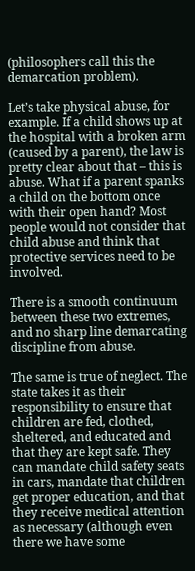(philosophers call this the demarcation problem).

Let’s take physical abuse, for example. If a child shows up at the hospital with a broken arm (caused by a parent), the law is pretty clear about that – this is abuse. What if a parent spanks a child on the bottom once with their open hand? Most people would not consider that child abuse and think that protective services need to be involved.

There is a smooth continuum between these two extremes, and no sharp line demarcating discipline from abuse.

The same is true of neglect. The state takes it as their responsibility to ensure that children are fed, clothed, sheltered, and educated and that they are kept safe. They can mandate child safety seats in cars, mandate that children get proper education, and that they receive medical attention as necessary (although even there we have some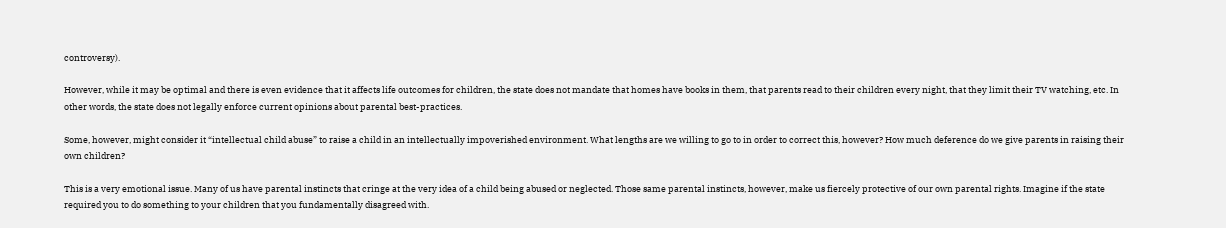controversy).

However, while it may be optimal and there is even evidence that it affects life outcomes for children, the state does not mandate that homes have books in them, that parents read to their children every night, that they limit their TV watching, etc. In other words, the state does not legally enforce current opinions about parental best-practices.

Some, however, might consider it “intellectual child abuse” to raise a child in an intellectually impoverished environment. What lengths are we willing to go to in order to correct this, however? How much deference do we give parents in raising their own children?

This is a very emotional issue. Many of us have parental instincts that cringe at the very idea of a child being abused or neglected. Those same parental instincts, however, make us fiercely protective of our own parental rights. Imagine if the state required you to do something to your children that you fundamentally disagreed with.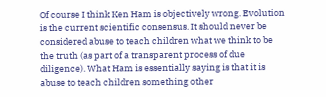Of course I think Ken Ham is objectively wrong. Evolution is the current scientific consensus. It should never be considered abuse to teach children what we think to be the truth (as part of a transparent process of due diligence). What Ham is essentially saying is that it is abuse to teach children something other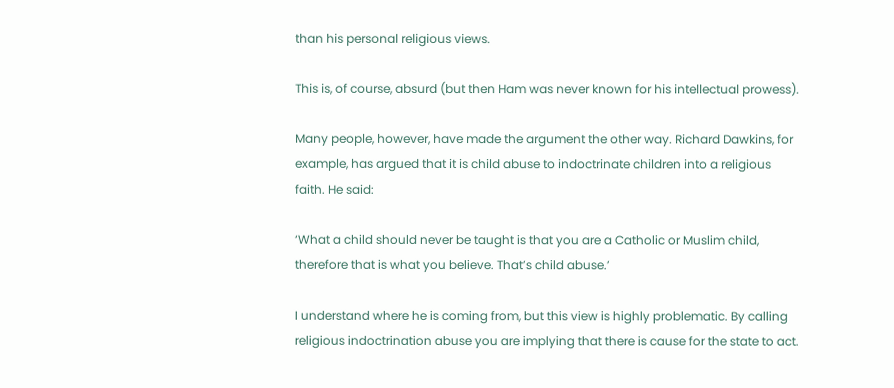than his personal religious views.

This is, of course, absurd (but then Ham was never known for his intellectual prowess).

Many people, however, have made the argument the other way. Richard Dawkins, for example, has argued that it is child abuse to indoctrinate children into a religious faith. He said:

‘What a child should never be taught is that you are a Catholic or Muslim child, therefore that is what you believe. That’s child abuse.’

I understand where he is coming from, but this view is highly problematic. By calling religious indoctrination abuse you are implying that there is cause for the state to act.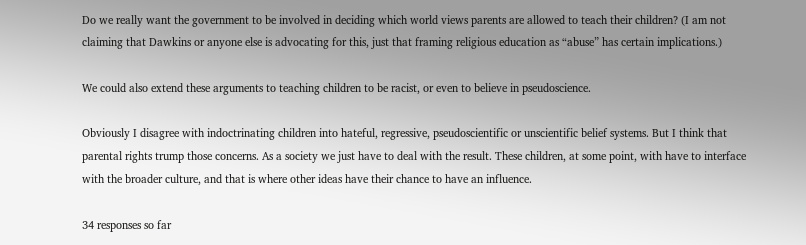Do we really want the government to be involved in deciding which world views parents are allowed to teach their children? (I am not claiming that Dawkins or anyone else is advocating for this, just that framing religious education as “abuse” has certain implications.)

We could also extend these arguments to teaching children to be racist, or even to believe in pseudoscience.

Obviously I disagree with indoctrinating children into hateful, regressive, pseudoscientific or unscientific belief systems. But I think that parental rights trump those concerns. As a society we just have to deal with the result. These children, at some point, with have to interface with the broader culture, and that is where other ideas have their chance to have an influence.

34 responses so far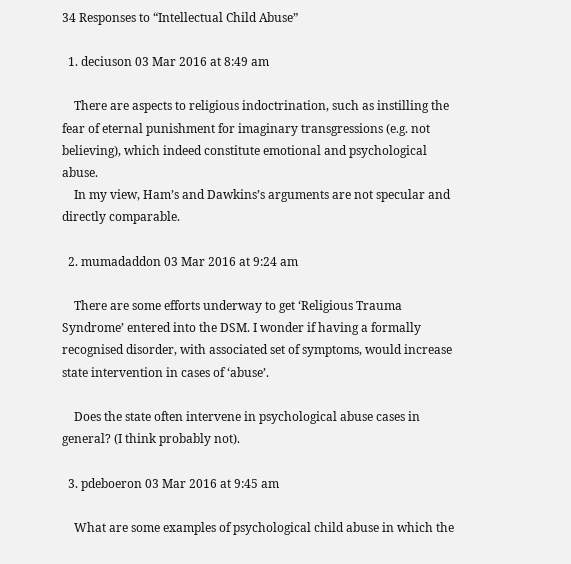34 Responses to “Intellectual Child Abuse”

  1. deciuson 03 Mar 2016 at 8:49 am

    There are aspects to religious indoctrination, such as instilling the fear of eternal punishment for imaginary transgressions (e.g. not believing), which indeed constitute emotional and psychological abuse.
    In my view, Ham’s and Dawkins’s arguments are not specular and directly comparable.

  2. mumadaddon 03 Mar 2016 at 9:24 am

    There are some efforts underway to get ‘Religious Trauma Syndrome’ entered into the DSM. I wonder if having a formally recognised disorder, with associated set of symptoms, would increase state intervention in cases of ‘abuse’.

    Does the state often intervene in psychological abuse cases in general? (I think probably not).

  3. pdeboeron 03 Mar 2016 at 9:45 am

    What are some examples of psychological child abuse in which the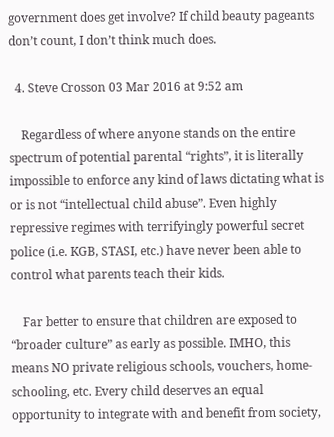government does get involve? If child beauty pageants don’t count, I don’t think much does.

  4. Steve Crosson 03 Mar 2016 at 9:52 am

    Regardless of where anyone stands on the entire spectrum of potential parental “rights”, it is literally impossible to enforce any kind of laws dictating what is or is not “intellectual child abuse”. Even highly repressive regimes with terrifyingly powerful secret police (i.e. KGB, STASI, etc.) have never been able to control what parents teach their kids.

    Far better to ensure that children are exposed to “broader culture” as early as possible. IMHO, this means NO private religious schools, vouchers, home-schooling, etc. Every child deserves an equal opportunity to integrate with and benefit from society,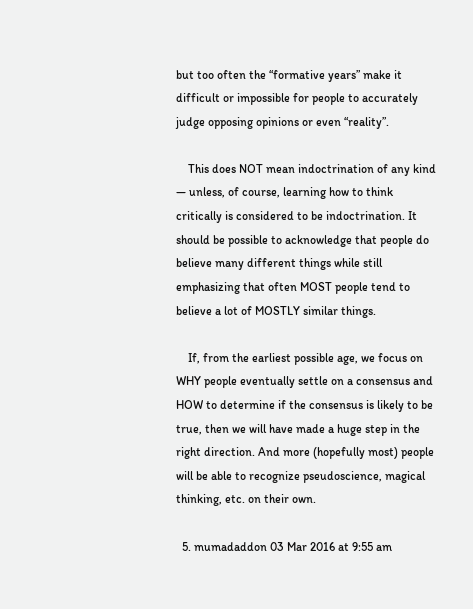but too often the “formative years” make it difficult or impossible for people to accurately judge opposing opinions or even “reality”.

    This does NOT mean indoctrination of any kind — unless, of course, learning how to think critically is considered to be indoctrination. It should be possible to acknowledge that people do believe many different things while still emphasizing that often MOST people tend to believe a lot of MOSTLY similar things.

    If, from the earliest possible age, we focus on WHY people eventually settle on a consensus and HOW to determine if the consensus is likely to be true, then we will have made a huge step in the right direction. And more (hopefully most) people will be able to recognize pseudoscience, magical thinking, etc. on their own.

  5. mumadaddon 03 Mar 2016 at 9:55 am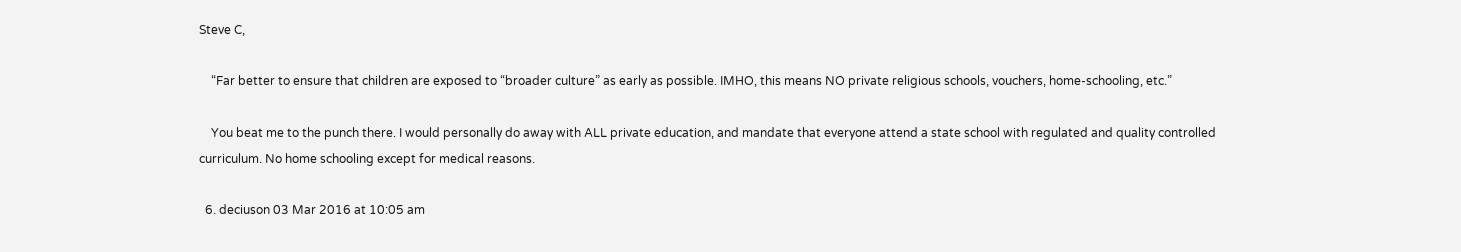Steve C,

    “Far better to ensure that children are exposed to “broader culture” as early as possible. IMHO, this means NO private religious schools, vouchers, home-schooling, etc.”

    You beat me to the punch there. I would personally do away with ALL private education, and mandate that everyone attend a state school with regulated and quality controlled curriculum. No home schooling except for medical reasons.

  6. deciuson 03 Mar 2016 at 10:05 am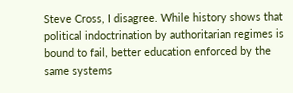Steve Cross, I disagree. While history shows that political indoctrination by authoritarian regimes is bound to fail, better education enforced by the same systems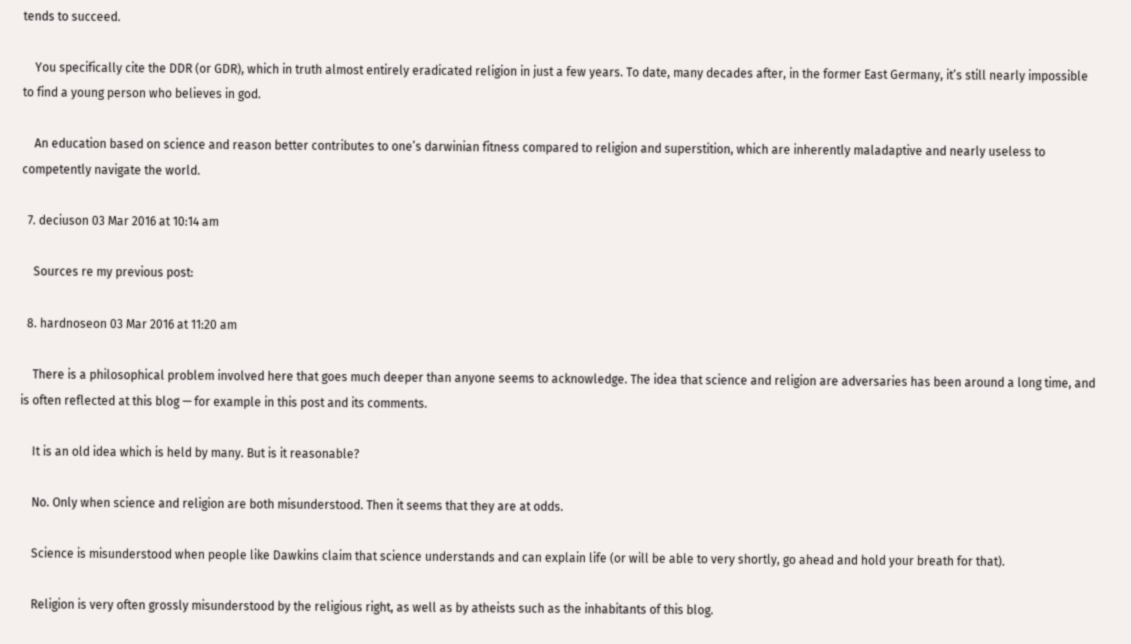tends to succeed.

    You specifically cite the DDR (or GDR), which in truth almost entirely eradicated religion in just a few years. To date, many decades after, in the former East Germany, it’s still nearly impossible to find a young person who believes in god.

    An education based on science and reason better contributes to one’s darwinian fitness compared to religion and superstition, which are inherently maladaptive and nearly useless to competently navigate the world.

  7. deciuson 03 Mar 2016 at 10:14 am

    Sources re my previous post:

  8. hardnoseon 03 Mar 2016 at 11:20 am

    There is a philosophical problem involved here that goes much deeper than anyone seems to acknowledge. The idea that science and religion are adversaries has been around a long time, and is often reflected at this blog — for example in this post and its comments.

    It is an old idea which is held by many. But is it reasonable?

    No. Only when science and religion are both misunderstood. Then it seems that they are at odds.

    Science is misunderstood when people like Dawkins claim that science understands and can explain life (or will be able to very shortly, go ahead and hold your breath for that).

    Religion is very often grossly misunderstood by the religious right, as well as by atheists such as the inhabitants of this blog.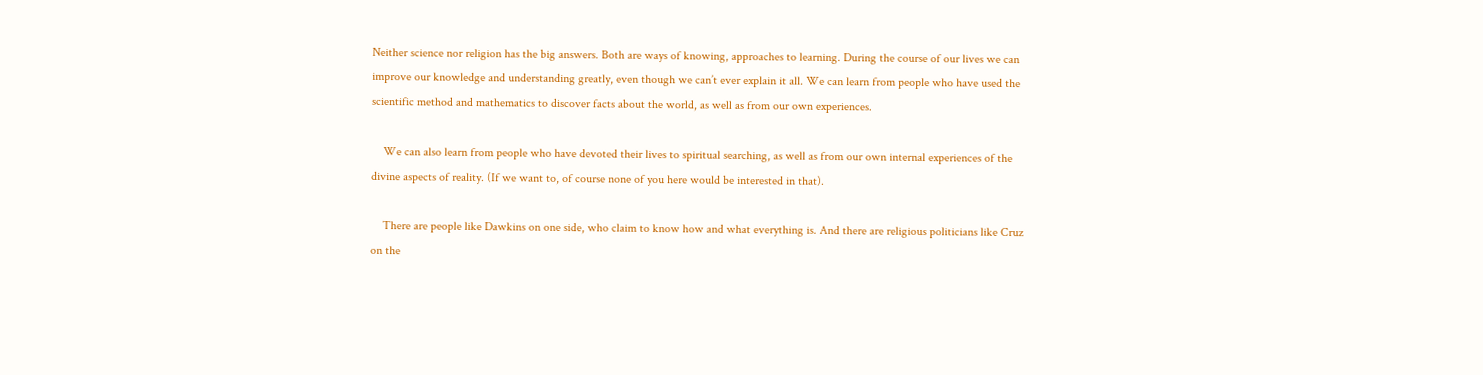Neither science nor religion has the big answers. Both are ways of knowing, approaches to learning. During the course of our lives we can improve our knowledge and understanding greatly, even though we can’t ever explain it all. We can learn from people who have used the scientific method and mathematics to discover facts about the world, as well as from our own experiences.

    We can also learn from people who have devoted their lives to spiritual searching, as well as from our own internal experiences of the divine aspects of reality. (If we want to, of course none of you here would be interested in that).

    There are people like Dawkins on one side, who claim to know how and what everything is. And there are religious politicians like Cruz on the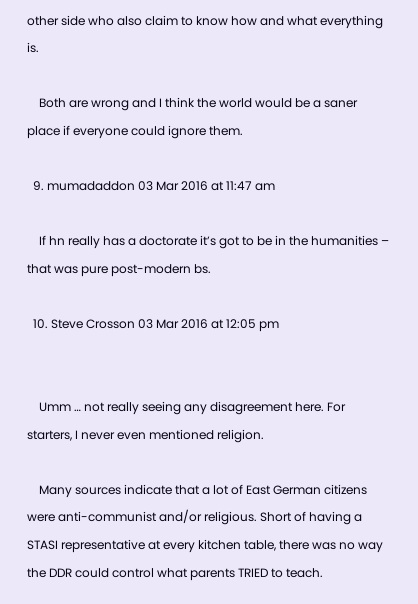other side who also claim to know how and what everything is.

    Both are wrong and I think the world would be a saner place if everyone could ignore them.

  9. mumadaddon 03 Mar 2016 at 11:47 am

    If hn really has a doctorate it’s got to be in the humanities – that was pure post-modern bs.

  10. Steve Crosson 03 Mar 2016 at 12:05 pm


    Umm … not really seeing any disagreement here. For starters, I never even mentioned religion.

    Many sources indicate that a lot of East German citizens were anti-communist and/or religious. Short of having a STASI representative at every kitchen table, there was no way the DDR could control what parents TRIED to teach.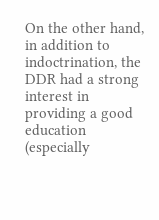On the other hand, in addition to indoctrination, the DDR had a strong interest in providing a good education (especially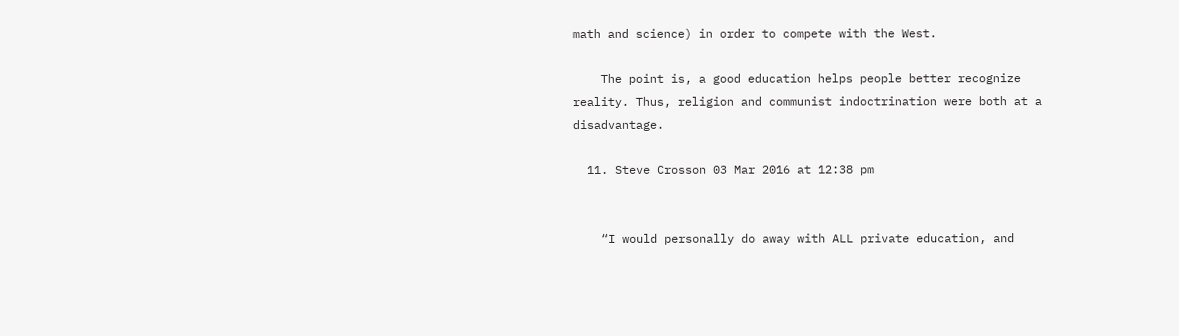math and science) in order to compete with the West.

    The point is, a good education helps people better recognize reality. Thus, religion and communist indoctrination were both at a disadvantage.

  11. Steve Crosson 03 Mar 2016 at 12:38 pm


    “I would personally do away with ALL private education, and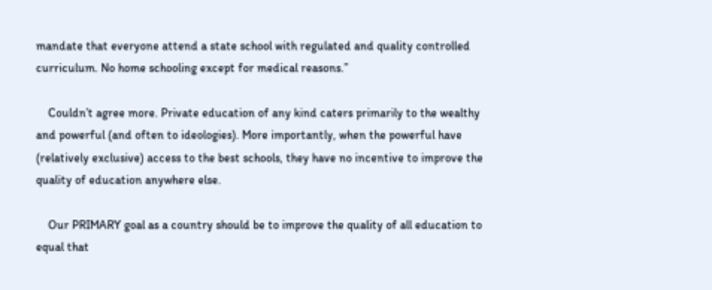mandate that everyone attend a state school with regulated and quality controlled curriculum. No home schooling except for medical reasons.”

    Couldn’t agree more. Private education of any kind caters primarily to the wealthy and powerful (and often to ideologies). More importantly, when the powerful have (relatively exclusive) access to the best schools, they have no incentive to improve the quality of education anywhere else.

    Our PRIMARY goal as a country should be to improve the quality of all education to equal that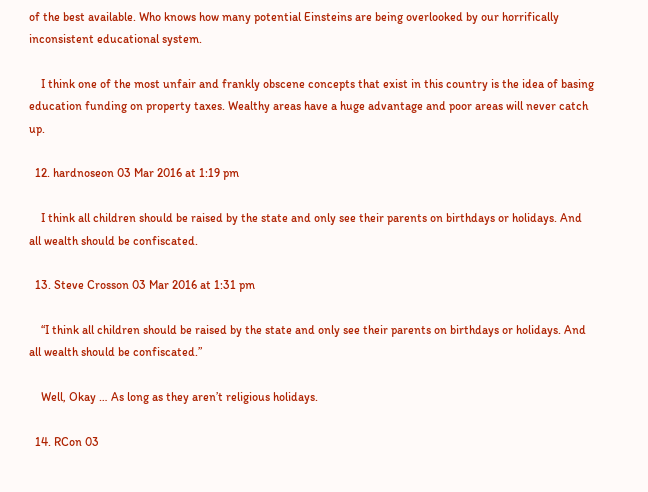of the best available. Who knows how many potential Einsteins are being overlooked by our horrifically inconsistent educational system.

    I think one of the most unfair and frankly obscene concepts that exist in this country is the idea of basing education funding on property taxes. Wealthy areas have a huge advantage and poor areas will never catch up.

  12. hardnoseon 03 Mar 2016 at 1:19 pm

    I think all children should be raised by the state and only see their parents on birthdays or holidays. And all wealth should be confiscated.

  13. Steve Crosson 03 Mar 2016 at 1:31 pm

    “I think all children should be raised by the state and only see their parents on birthdays or holidays. And all wealth should be confiscated.”

    Well, Okay … As long as they aren’t religious holidays.

  14. RCon 03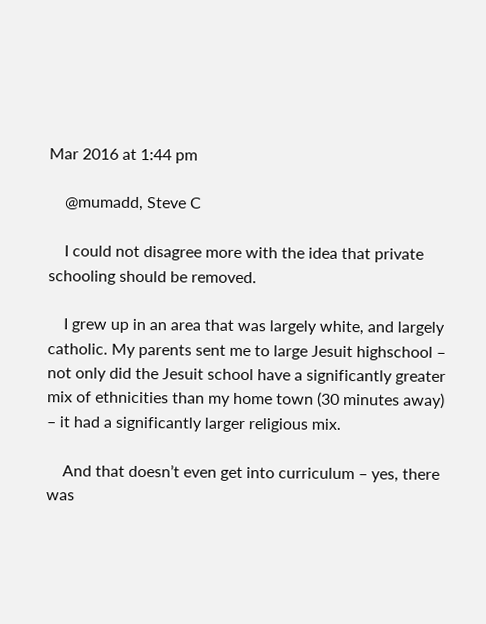Mar 2016 at 1:44 pm

    @mumadd, Steve C

    I could not disagree more with the idea that private schooling should be removed.

    I grew up in an area that was largely white, and largely catholic. My parents sent me to large Jesuit highschool – not only did the Jesuit school have a significantly greater mix of ethnicities than my home town (30 minutes away) – it had a significantly larger religious mix.

    And that doesn’t even get into curriculum – yes, there was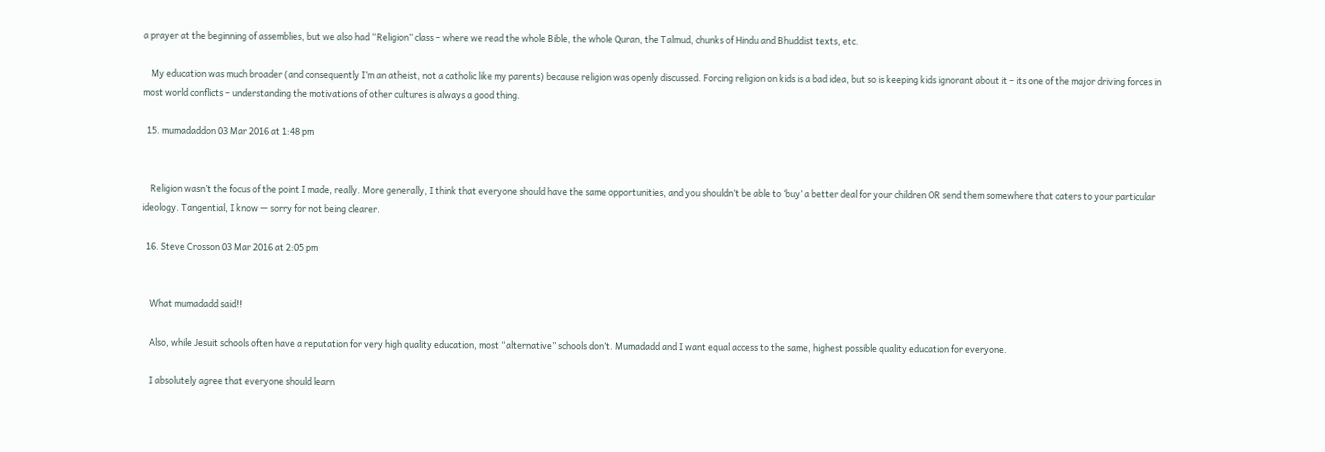a prayer at the beginning of assemblies, but we also had “Religion” class – where we read the whole Bible, the whole Quran, the Talmud, chunks of Hindu and Bhuddist texts, etc.

    My education was much broader (and consequently I’m an atheist, not a catholic like my parents) because religion was openly discussed. Forcing religion on kids is a bad idea, but so is keeping kids ignorant about it – its one of the major driving forces in most world conflicts – understanding the motivations of other cultures is always a good thing.

  15. mumadaddon 03 Mar 2016 at 1:48 pm


    Religion wasn’t the focus of the point I made, really. More generally, I think that everyone should have the same opportunities, and you shouldn’t be able to ‘buy’ a better deal for your children OR send them somewhere that caters to your particular ideology. Tangential, I know — sorry for not being clearer.

  16. Steve Crosson 03 Mar 2016 at 2:05 pm


    What mumadadd said!!

    Also, while Jesuit schools often have a reputation for very high quality education, most “alternative” schools don’t. Mumadadd and I want equal access to the same, highest possible quality education for everyone.

    I absolutely agree that everyone should learn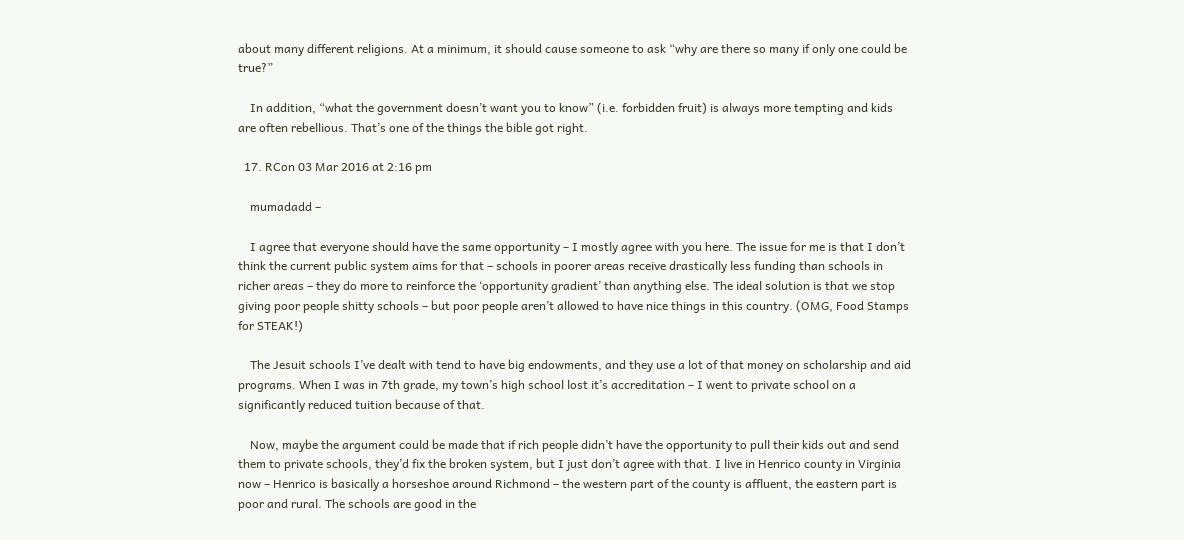about many different religions. At a minimum, it should cause someone to ask “why are there so many if only one could be true?”

    In addition, “what the government doesn’t want you to know” (i.e. forbidden fruit) is always more tempting and kids are often rebellious. That’s one of the things the bible got right.

  17. RCon 03 Mar 2016 at 2:16 pm

    mumadadd –

    I agree that everyone should have the same opportunity – I mostly agree with you here. The issue for me is that I don’t think the current public system aims for that – schools in poorer areas receive drastically less funding than schools in richer areas – they do more to reinforce the ‘opportunity gradient’ than anything else. The ideal solution is that we stop giving poor people shitty schools – but poor people aren’t allowed to have nice things in this country. (OMG, Food Stamps for STEAK!)

    The Jesuit schools I’ve dealt with tend to have big endowments, and they use a lot of that money on scholarship and aid programs. When I was in 7th grade, my town’s high school lost it’s accreditation – I went to private school on a significantly reduced tuition because of that.

    Now, maybe the argument could be made that if rich people didn’t have the opportunity to pull their kids out and send them to private schools, they’d fix the broken system, but I just don’t agree with that. I live in Henrico county in Virginia now – Henrico is basically a horseshoe around Richmond – the western part of the county is affluent, the eastern part is poor and rural. The schools are good in the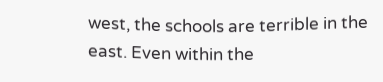west, the schools are terrible in the east. Even within the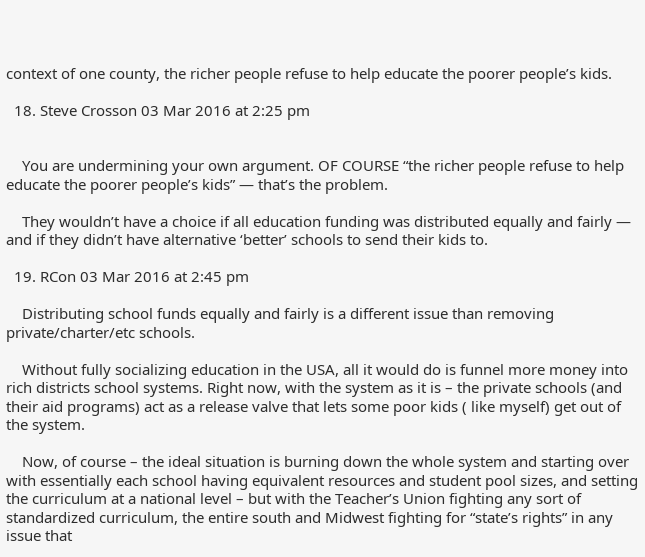context of one county, the richer people refuse to help educate the poorer people’s kids.

  18. Steve Crosson 03 Mar 2016 at 2:25 pm


    You are undermining your own argument. OF COURSE “the richer people refuse to help educate the poorer people’s kids” — that’s the problem.

    They wouldn’t have a choice if all education funding was distributed equally and fairly — and if they didn’t have alternative ‘better’ schools to send their kids to.

  19. RCon 03 Mar 2016 at 2:45 pm

    Distributing school funds equally and fairly is a different issue than removing private/charter/etc schools.

    Without fully socializing education in the USA, all it would do is funnel more money into rich districts school systems. Right now, with the system as it is – the private schools (and their aid programs) act as a release valve that lets some poor kids ( like myself) get out of the system.

    Now, of course – the ideal situation is burning down the whole system and starting over with essentially each school having equivalent resources and student pool sizes, and setting the curriculum at a national level – but with the Teacher’s Union fighting any sort of standardized curriculum, the entire south and Midwest fighting for “state’s rights” in any issue that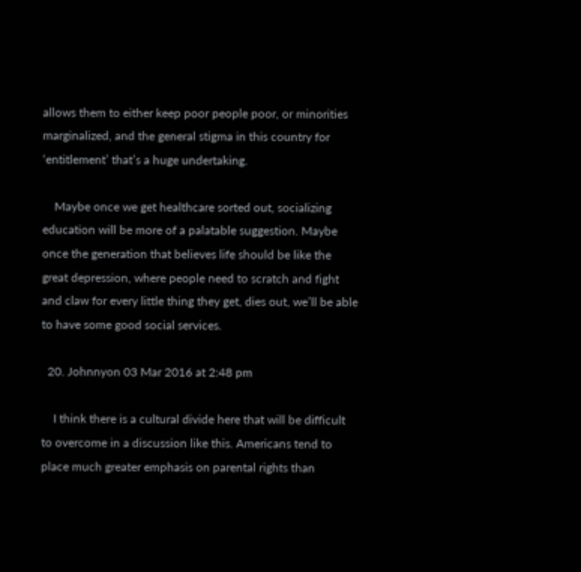allows them to either keep poor people poor, or minorities marginalized, and the general stigma in this country for ‘entitlement’ that’s a huge undertaking.

    Maybe once we get healthcare sorted out, socializing education will be more of a palatable suggestion. Maybe once the generation that believes life should be like the great depression, where people need to scratch and fight and claw for every little thing they get, dies out, we’ll be able to have some good social services.

  20. Johnnyon 03 Mar 2016 at 2:48 pm

    I think there is a cultural divide here that will be difficult to overcome in a discussion like this. Americans tend to place much greater emphasis on parental rights than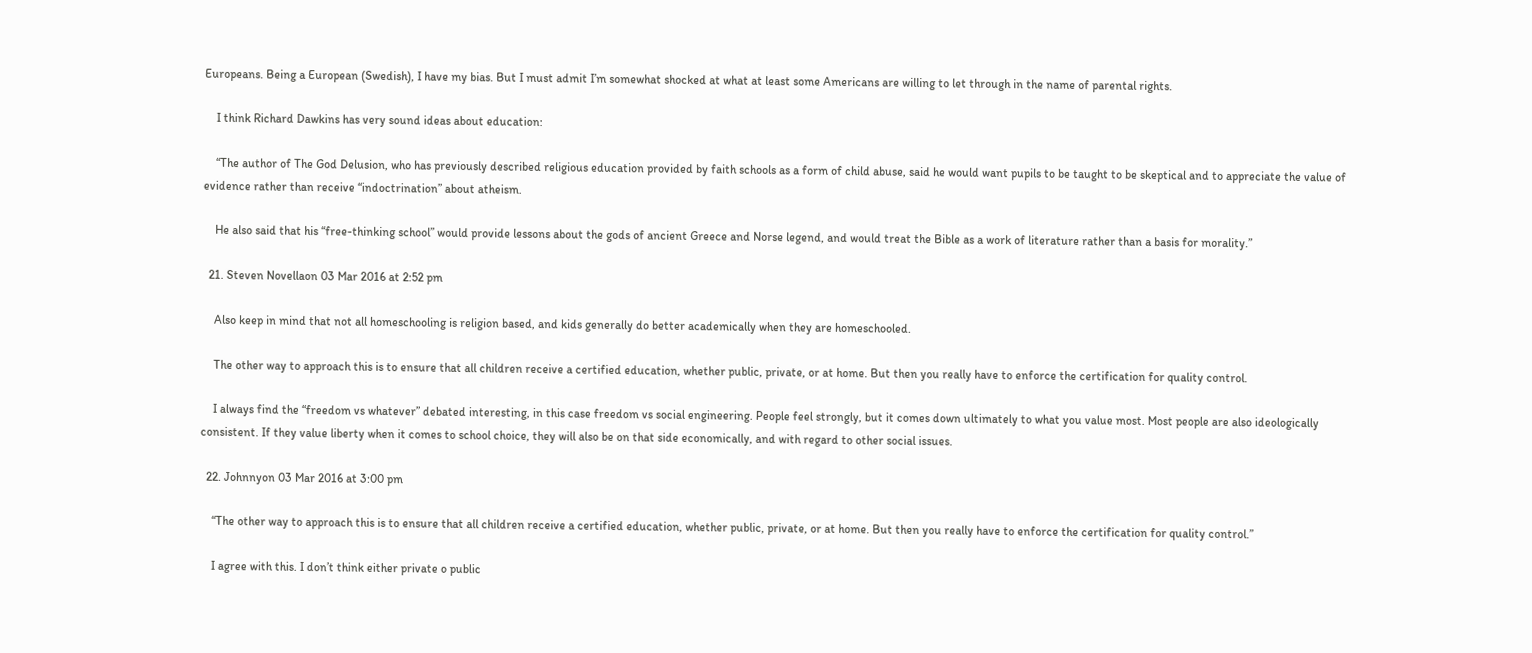Europeans. Being a European (Swedish), I have my bias. But I must admit I’m somewhat shocked at what at least some Americans are willing to let through in the name of parental rights.

    I think Richard Dawkins has very sound ideas about education:

    “The author of The God Delusion, who has previously described religious education provided by faith schools as a form of child abuse, said he would want pupils to be taught to be skeptical and to appreciate the value of evidence rather than receive “indoctrination” about atheism.

    He also said that his “free-thinking school” would provide lessons about the gods of ancient Greece and Norse legend, and would treat the Bible as a work of literature rather than a basis for morality.”

  21. Steven Novellaon 03 Mar 2016 at 2:52 pm

    Also keep in mind that not all homeschooling is religion based, and kids generally do better academically when they are homeschooled.

    The other way to approach this is to ensure that all children receive a certified education, whether public, private, or at home. But then you really have to enforce the certification for quality control.

    I always find the “freedom vs whatever” debated interesting, in this case freedom vs social engineering. People feel strongly, but it comes down ultimately to what you value most. Most people are also ideologically consistent. If they value liberty when it comes to school choice, they will also be on that side economically, and with regard to other social issues.

  22. Johnnyon 03 Mar 2016 at 3:00 pm

    “The other way to approach this is to ensure that all children receive a certified education, whether public, private, or at home. But then you really have to enforce the certification for quality control.”

    I agree with this. I don’t think either private o public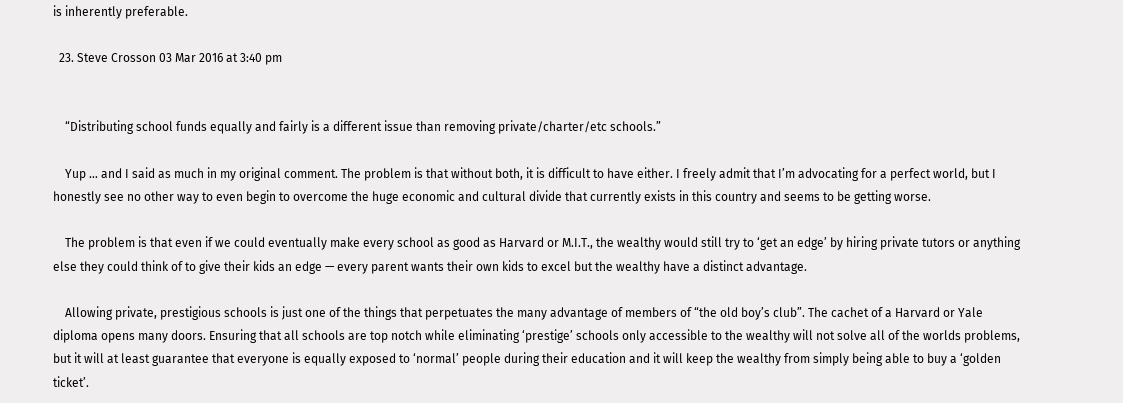is inherently preferable.

  23. Steve Crosson 03 Mar 2016 at 3:40 pm


    “Distributing school funds equally and fairly is a different issue than removing private/charter/etc schools.”

    Yup … and I said as much in my original comment. The problem is that without both, it is difficult to have either. I freely admit that I’m advocating for a perfect world, but I honestly see no other way to even begin to overcome the huge economic and cultural divide that currently exists in this country and seems to be getting worse.

    The problem is that even if we could eventually make every school as good as Harvard or M.I.T., the wealthy would still try to ‘get an edge’ by hiring private tutors or anything else they could think of to give their kids an edge — every parent wants their own kids to excel but the wealthy have a distinct advantage.

    Allowing private, prestigious schools is just one of the things that perpetuates the many advantage of members of “the old boy’s club”. The cachet of a Harvard or Yale diploma opens many doors. Ensuring that all schools are top notch while eliminating ‘prestige’ schools only accessible to the wealthy will not solve all of the worlds problems, but it will at least guarantee that everyone is equally exposed to ‘normal’ people during their education and it will keep the wealthy from simply being able to buy a ‘golden ticket’.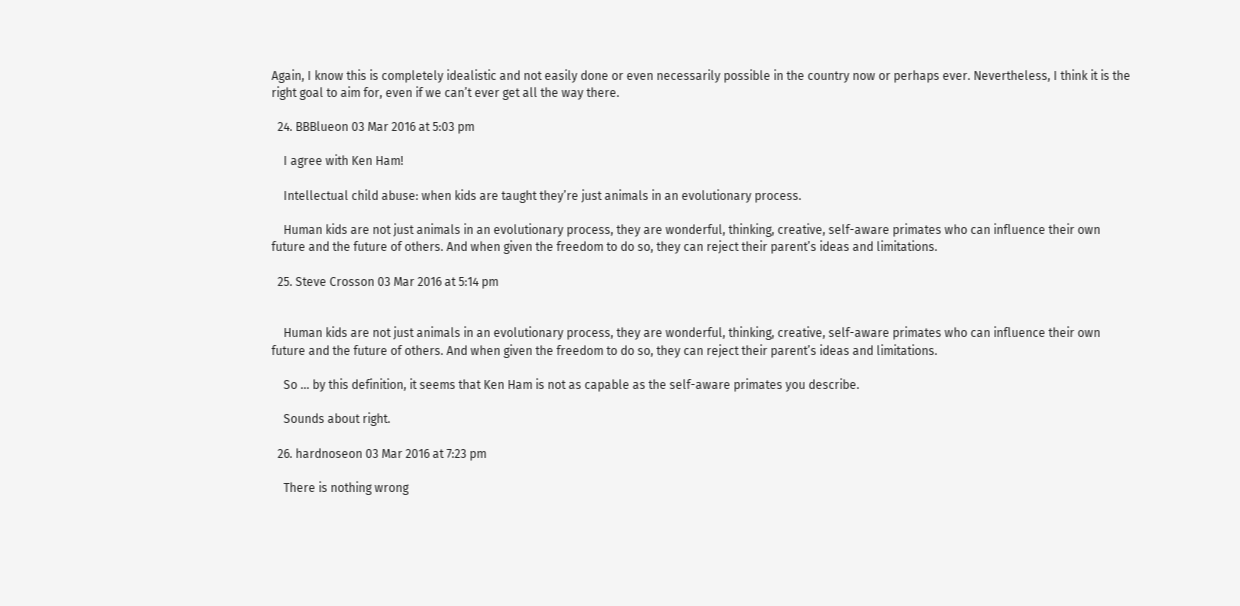Again, I know this is completely idealistic and not easily done or even necessarily possible in the country now or perhaps ever. Nevertheless, I think it is the right goal to aim for, even if we can’t ever get all the way there.

  24. BBBlueon 03 Mar 2016 at 5:03 pm

    I agree with Ken Ham!

    Intellectual child abuse: when kids are taught they’re just animals in an evolutionary process.

    Human kids are not just animals in an evolutionary process, they are wonderful, thinking, creative, self-aware primates who can influence their own future and the future of others. And when given the freedom to do so, they can reject their parent’s ideas and limitations.

  25. Steve Crosson 03 Mar 2016 at 5:14 pm


    Human kids are not just animals in an evolutionary process, they are wonderful, thinking, creative, self-aware primates who can influence their own future and the future of others. And when given the freedom to do so, they can reject their parent’s ideas and limitations.

    So … by this definition, it seems that Ken Ham is not as capable as the self-aware primates you describe.

    Sounds about right.

  26. hardnoseon 03 Mar 2016 at 7:23 pm

    There is nothing wrong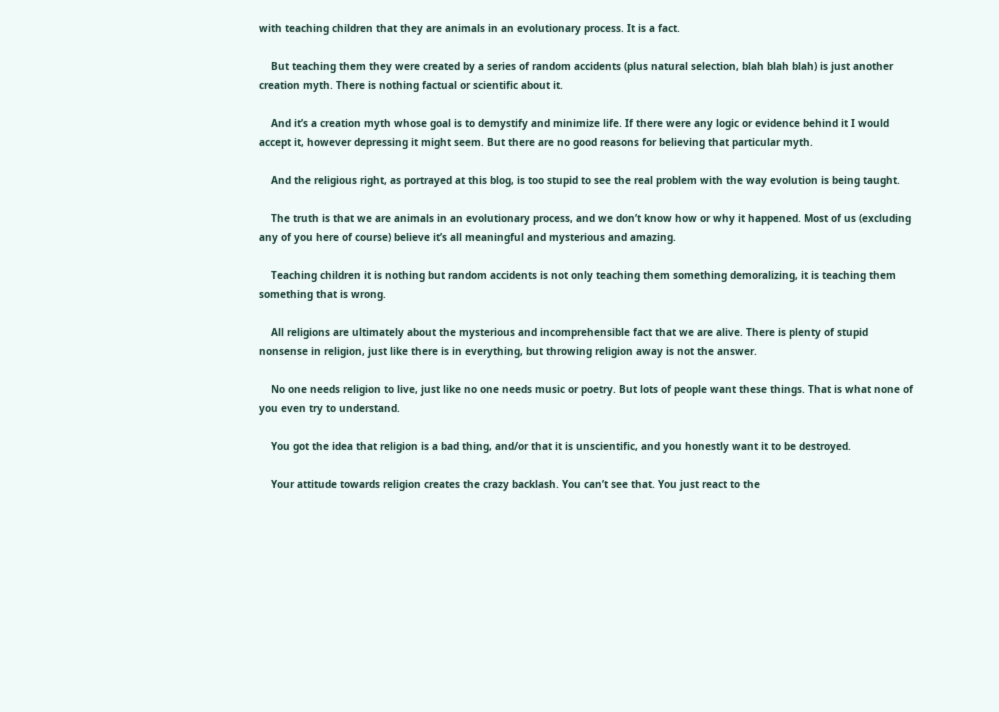with teaching children that they are animals in an evolutionary process. It is a fact.

    But teaching them they were created by a series of random accidents (plus natural selection, blah blah blah) is just another creation myth. There is nothing factual or scientific about it.

    And it’s a creation myth whose goal is to demystify and minimize life. If there were any logic or evidence behind it I would accept it, however depressing it might seem. But there are no good reasons for believing that particular myth.

    And the religious right, as portrayed at this blog, is too stupid to see the real problem with the way evolution is being taught.

    The truth is that we are animals in an evolutionary process, and we don’t know how or why it happened. Most of us (excluding any of you here of course) believe it’s all meaningful and mysterious and amazing.

    Teaching children it is nothing but random accidents is not only teaching them something demoralizing, it is teaching them something that is wrong.

    All religions are ultimately about the mysterious and incomprehensible fact that we are alive. There is plenty of stupid nonsense in religion, just like there is in everything, but throwing religion away is not the answer.

    No one needs religion to live, just like no one needs music or poetry. But lots of people want these things. That is what none of you even try to understand.

    You got the idea that religion is a bad thing, and/or that it is unscientific, and you honestly want it to be destroyed.

    Your attitude towards religion creates the crazy backlash. You can’t see that. You just react to the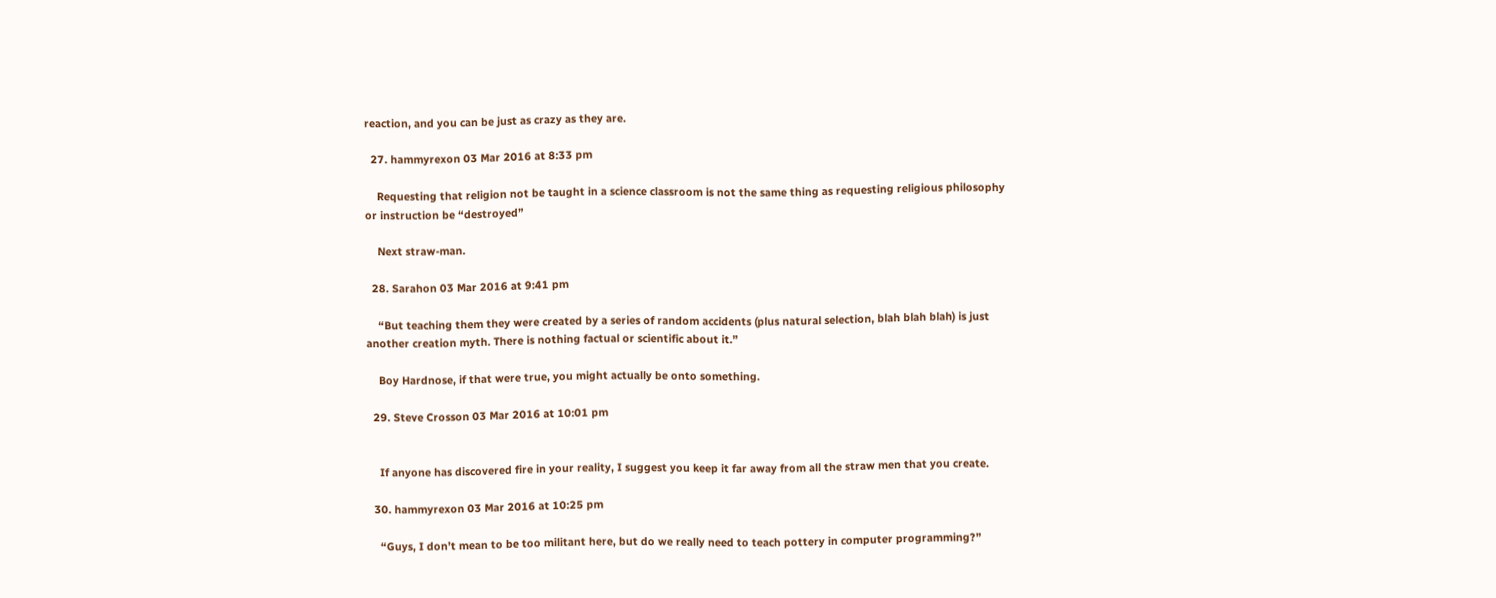reaction, and you can be just as crazy as they are.

  27. hammyrexon 03 Mar 2016 at 8:33 pm

    Requesting that religion not be taught in a science classroom is not the same thing as requesting religious philosophy or instruction be “destroyed”

    Next straw-man.

  28. Sarahon 03 Mar 2016 at 9:41 pm

    “But teaching them they were created by a series of random accidents (plus natural selection, blah blah blah) is just another creation myth. There is nothing factual or scientific about it.”

    Boy Hardnose, if that were true, you might actually be onto something.

  29. Steve Crosson 03 Mar 2016 at 10:01 pm


    If anyone has discovered fire in your reality, I suggest you keep it far away from all the straw men that you create.

  30. hammyrexon 03 Mar 2016 at 10:25 pm

    “Guys, I don’t mean to be too militant here, but do we really need to teach pottery in computer programming?”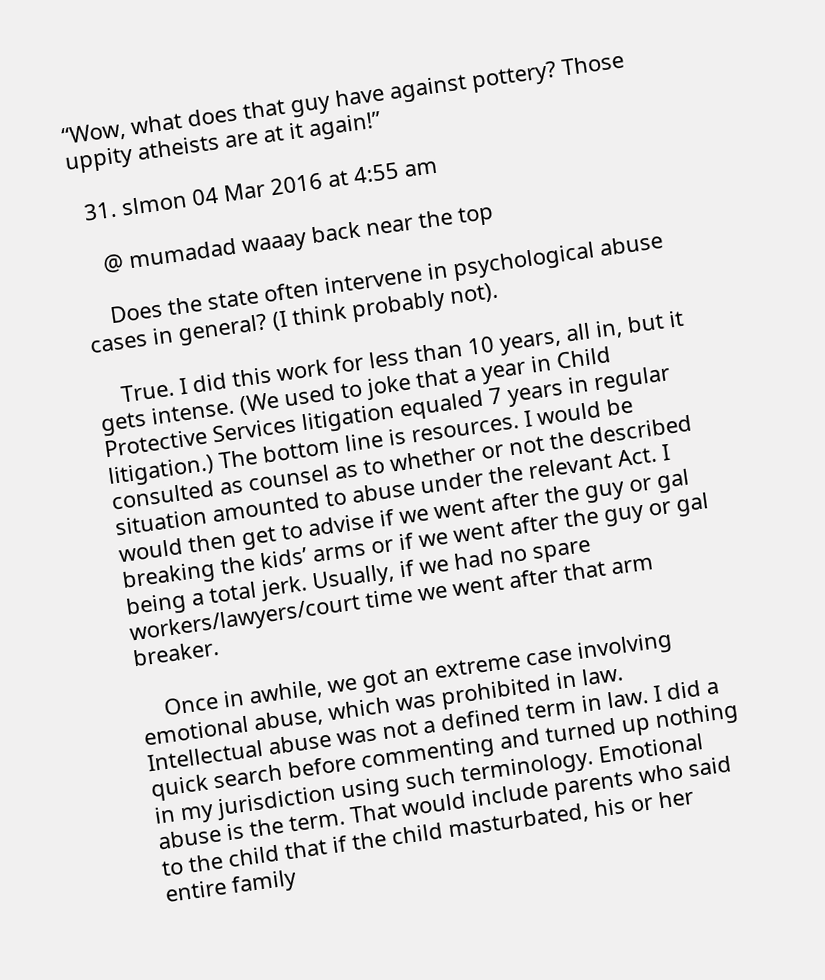“Wow, what does that guy have against pottery? Those uppity atheists are at it again!”

  31. slmon 04 Mar 2016 at 4:55 am

    @ mumadad waaay back near the top

    Does the state often intervene in psychological abuse cases in general? (I think probably not).

    True. I did this work for less than 10 years, all in, but it gets intense. (We used to joke that a year in Child Protective Services litigation equaled 7 years in regular litigation.) The bottom line is resources. I would be consulted as counsel as to whether or not the described situation amounted to abuse under the relevant Act. I would then get to advise if we went after the guy or gal breaking the kids’ arms or if we went after the guy or gal being a total jerk. Usually, if we had no spare workers/lawyers/court time we went after that arm breaker.

    Once in awhile, we got an extreme case involving emotional abuse, which was prohibited in law. Intellectual abuse was not a defined term in law. I did a quick search before commenting and turned up nothing in my jurisdiction using such terminology. Emotional abuse is the term. That would include parents who said to the child that if the child masturbated, his or her entire family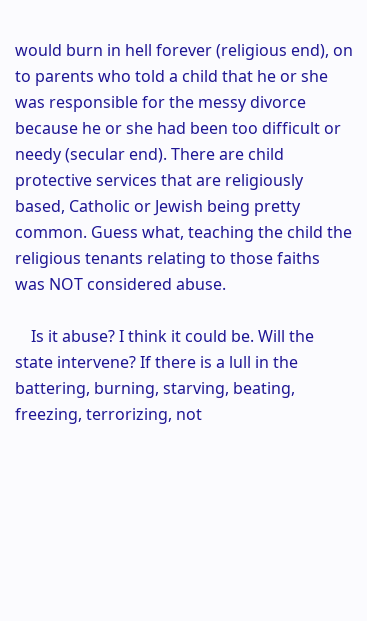would burn in hell forever (religious end), on to parents who told a child that he or she was responsible for the messy divorce because he or she had been too difficult or needy (secular end). There are child protective services that are religiously based, Catholic or Jewish being pretty common. Guess what, teaching the child the religious tenants relating to those faiths was NOT considered abuse.

    Is it abuse? I think it could be. Will the state intervene? If there is a lull in the battering, burning, starving, beating, freezing, terrorizing, not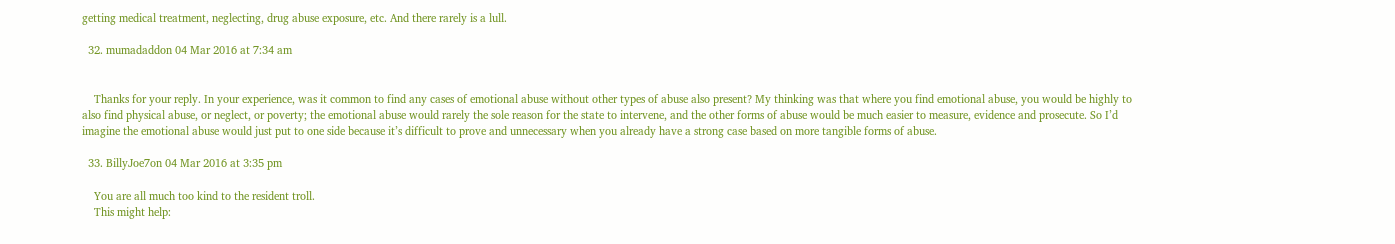getting medical treatment, neglecting, drug abuse exposure, etc. And there rarely is a lull.

  32. mumadaddon 04 Mar 2016 at 7:34 am


    Thanks for your reply. In your experience, was it common to find any cases of emotional abuse without other types of abuse also present? My thinking was that where you find emotional abuse, you would be highly to also find physical abuse, or neglect, or poverty; the emotional abuse would rarely the sole reason for the state to intervene, and the other forms of abuse would be much easier to measure, evidence and prosecute. So I’d imagine the emotional abuse would just put to one side because it’s difficult to prove and unnecessary when you already have a strong case based on more tangible forms of abuse.

  33. BillyJoe7on 04 Mar 2016 at 3:35 pm

    You are all much too kind to the resident troll.
    This might help: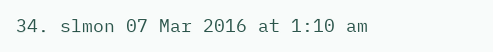34. slmon 07 Mar 2016 at 1:10 am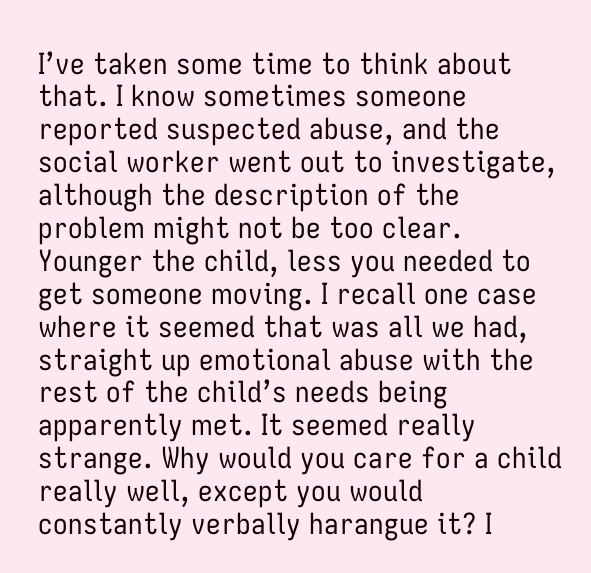I’ve taken some time to think about that. I know sometimes someone reported suspected abuse, and the social worker went out to investigate, although the description of the problem might not be too clear. Younger the child, less you needed to get someone moving. I recall one case where it seemed that was all we had, straight up emotional abuse with the rest of the child’s needs being apparently met. It seemed really strange. Why would you care for a child really well, except you would constantly verbally harangue it? I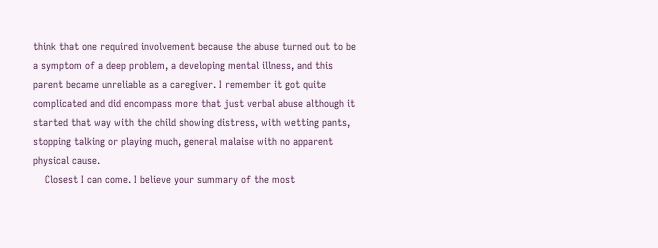think that one required involvement because the abuse turned out to be a symptom of a deep problem, a developing mental illness, and this parent became unreliable as a caregiver. I remember it got quite complicated and did encompass more that just verbal abuse although it started that way with the child showing distress, with wetting pants, stopping talking or playing much, general malaise with no apparent physical cause.
    Closest I can come. I believe your summary of the most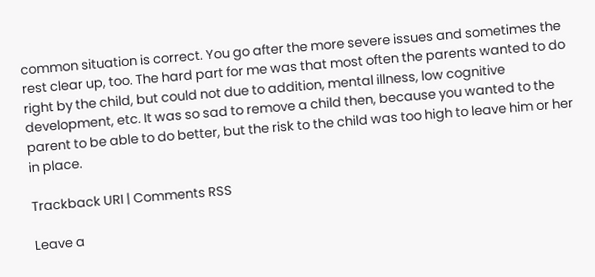common situation is correct. You go after the more severe issues and sometimes the rest clear up, too. The hard part for me was that most often the parents wanted to do right by the child, but could not due to addition, mental illness, low cognitive development, etc. It was so sad to remove a child then, because you wanted to the parent to be able to do better, but the risk to the child was too high to leave him or her in place.

Trackback URI | Comments RSS

Leave a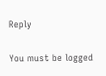Reply

You must be logged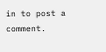in to post a comment.